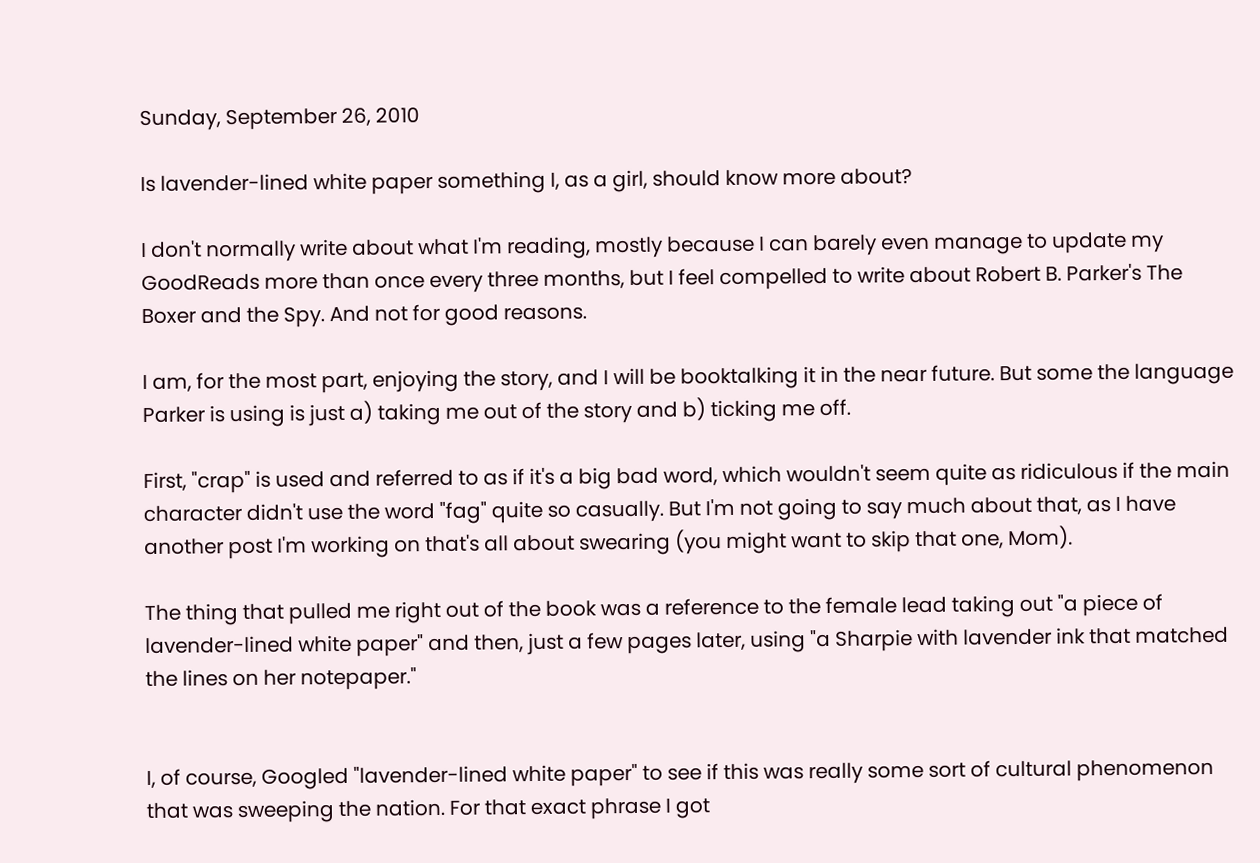Sunday, September 26, 2010

Is lavender-lined white paper something I, as a girl, should know more about?

I don't normally write about what I'm reading, mostly because I can barely even manage to update my GoodReads more than once every three months, but I feel compelled to write about Robert B. Parker's The Boxer and the Spy. And not for good reasons.

I am, for the most part, enjoying the story, and I will be booktalking it in the near future. But some the language Parker is using is just a) taking me out of the story and b) ticking me off.

First, "crap" is used and referred to as if it's a big bad word, which wouldn't seem quite as ridiculous if the main character didn't use the word "fag" quite so casually. But I'm not going to say much about that, as I have another post I'm working on that's all about swearing (you might want to skip that one, Mom).

The thing that pulled me right out of the book was a reference to the female lead taking out "a piece of lavender-lined white paper" and then, just a few pages later, using "a Sharpie with lavender ink that matched the lines on her notepaper."


I, of course, Googled "lavender-lined white paper" to see if this was really some sort of cultural phenomenon that was sweeping the nation. For that exact phrase I got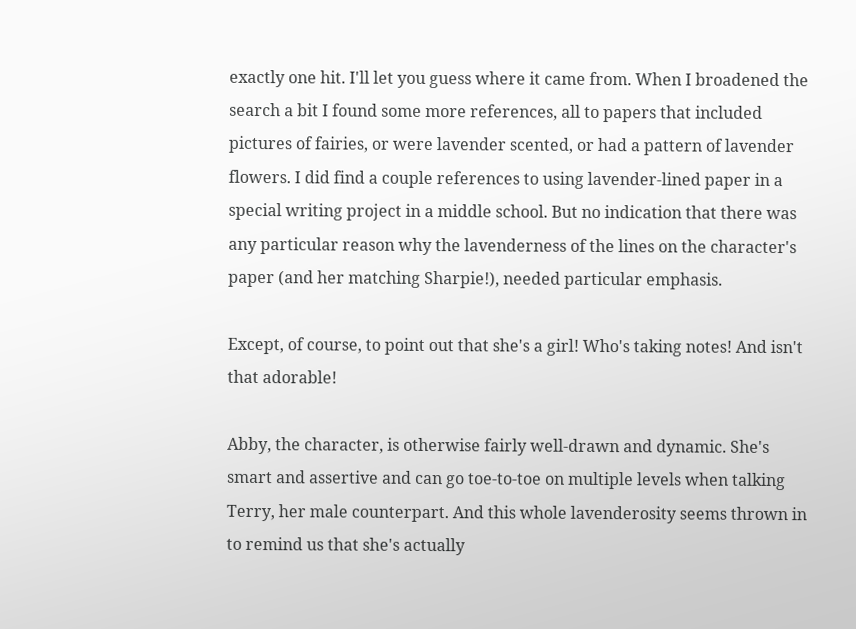exactly one hit. I'll let you guess where it came from. When I broadened the search a bit I found some more references, all to papers that included pictures of fairies, or were lavender scented, or had a pattern of lavender flowers. I did find a couple references to using lavender-lined paper in a special writing project in a middle school. But no indication that there was any particular reason why the lavenderness of the lines on the character's paper (and her matching Sharpie!), needed particular emphasis.

Except, of course, to point out that she's a girl! Who's taking notes! And isn't that adorable!

Abby, the character, is otherwise fairly well-drawn and dynamic. She's smart and assertive and can go toe-to-toe on multiple levels when talking Terry, her male counterpart. And this whole lavenderosity seems thrown in to remind us that she's actually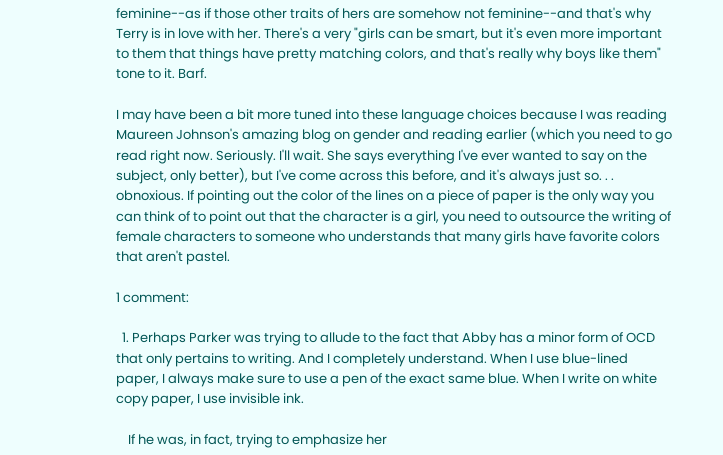feminine--as if those other traits of hers are somehow not feminine--and that's why Terry is in love with her. There's a very "girls can be smart, but it's even more important to them that things have pretty matching colors, and that's really why boys like them" tone to it. Barf.

I may have been a bit more tuned into these language choices because I was reading Maureen Johnson's amazing blog on gender and reading earlier (which you need to go read right now. Seriously. I'll wait. She says everything I've ever wanted to say on the subject, only better), but I've come across this before, and it's always just so. . . obnoxious. If pointing out the color of the lines on a piece of paper is the only way you can think of to point out that the character is a girl, you need to outsource the writing of female characters to someone who understands that many girls have favorite colors that aren't pastel.

1 comment:

  1. Perhaps Parker was trying to allude to the fact that Abby has a minor form of OCD that only pertains to writing. And I completely understand. When I use blue-lined paper, I always make sure to use a pen of the exact same blue. When I write on white copy paper, I use invisible ink.

    If he was, in fact, trying to emphasize her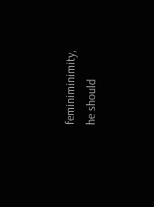feminiminimity, he should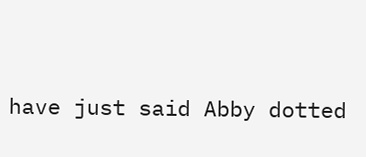have just said Abby dotted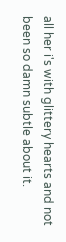all her i's with glittery hearts and not been so damn subtle about it.